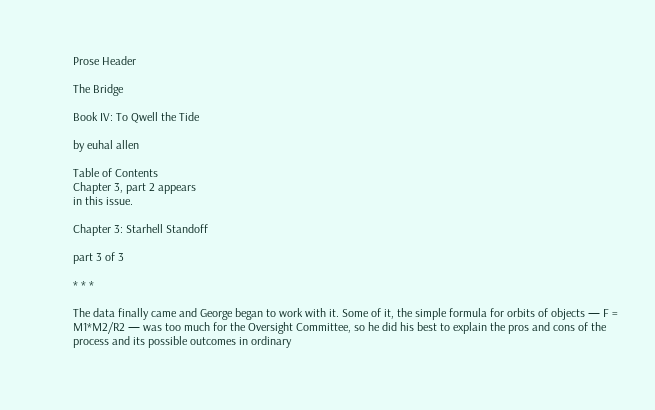Prose Header

The Bridge

Book IV: To Qwell the Tide

by euhal allen

Table of Contents
Chapter 3, part 2 appears
in this issue.

Chapter 3: Starhell Standoff

part 3 of 3

* * *

The data finally came and George began to work with it. Some of it, the simple formula for orbits of objects — F = M1*M2/R2 — was too much for the Oversight Committee, so he did his best to explain the pros and cons of the process and its possible outcomes in ordinary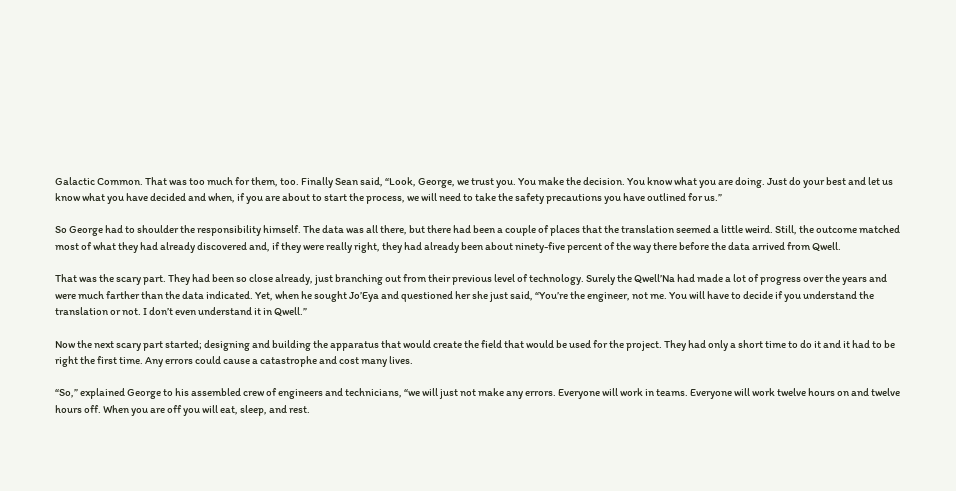Galactic Common. That was too much for them, too. Finally Sean said, “Look, George, we trust you. You make the decision. You know what you are doing. Just do your best and let us know what you have decided and when, if you are about to start the process, we will need to take the safety precautions you have outlined for us.”

So George had to shoulder the responsibility himself. The data was all there, but there had been a couple of places that the translation seemed a little weird. Still, the outcome matched most of what they had already discovered and, if they were really right, they had already been about ninety-five percent of the way there before the data arrived from Qwell.

That was the scary part. They had been so close already, just branching out from their previous level of technology. Surely the Qwell’Na had made a lot of progress over the years and were much farther than the data indicated. Yet, when he sought Jo’Eya and questioned her she just said, “You’re the engineer, not me. You will have to decide if you understand the translation or not. I don’t even understand it in Qwell.”

Now the next scary part started; designing and building the apparatus that would create the field that would be used for the project. They had only a short time to do it and it had to be right the first time. Any errors could cause a catastrophe and cost many lives.

“So,” explained George to his assembled crew of engineers and technicians, “we will just not make any errors. Everyone will work in teams. Everyone will work twelve hours on and twelve hours off. When you are off you will eat, sleep, and rest.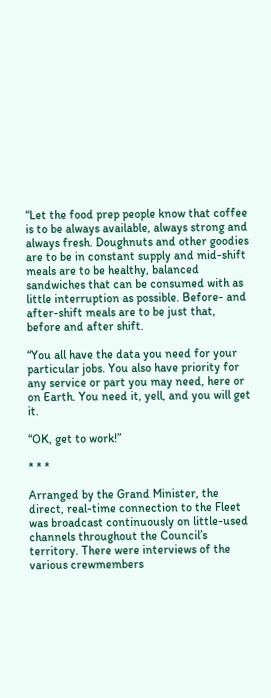“Let the food prep people know that coffee is to be always available, always strong and always fresh. Doughnuts and other goodies are to be in constant supply and mid-shift meals are to be healthy, balanced sandwiches that can be consumed with as little interruption as possible. Before- and after-shift meals are to be just that, before and after shift.

“You all have the data you need for your particular jobs. You also have priority for any service or part you may need, here or on Earth. You need it, yell, and you will get it.

“OK, get to work!”

* * *

Arranged by the Grand Minister, the direct, real-time connection to the Fleet was broadcast continuously on little-used channels throughout the Council’s territory. There were interviews of the various crewmembers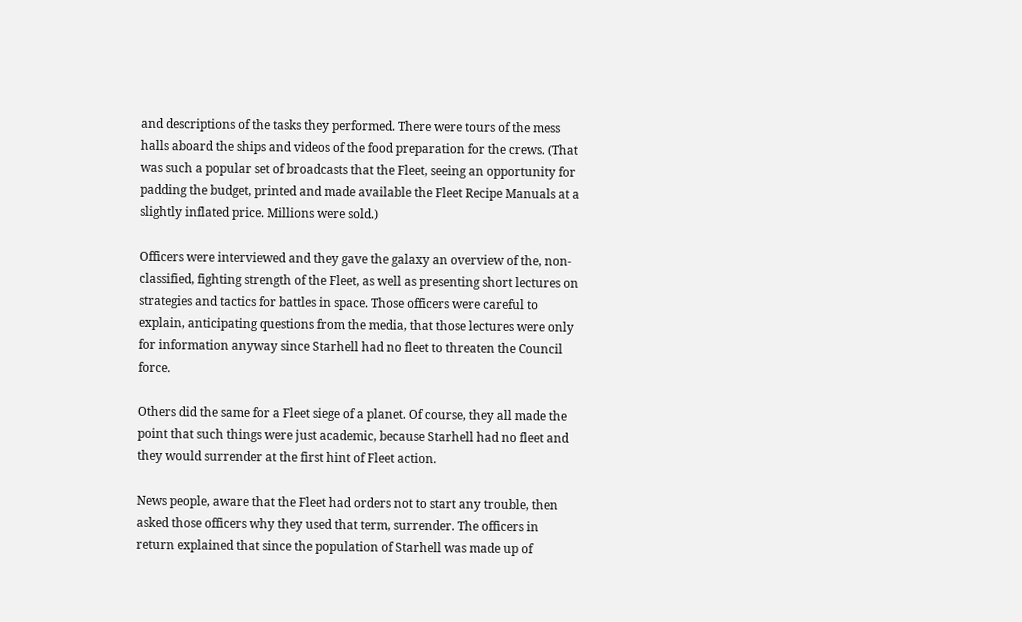and descriptions of the tasks they performed. There were tours of the mess halls aboard the ships and videos of the food preparation for the crews. (That was such a popular set of broadcasts that the Fleet, seeing an opportunity for padding the budget, printed and made available the Fleet Recipe Manuals at a slightly inflated price. Millions were sold.)

Officers were interviewed and they gave the galaxy an overview of the, non-classified, fighting strength of the Fleet, as well as presenting short lectures on strategies and tactics for battles in space. Those officers were careful to explain, anticipating questions from the media, that those lectures were only for information anyway since Starhell had no fleet to threaten the Council force.

Others did the same for a Fleet siege of a planet. Of course, they all made the point that such things were just academic, because Starhell had no fleet and they would surrender at the first hint of Fleet action.

News people, aware that the Fleet had orders not to start any trouble, then asked those officers why they used that term, surrender. The officers in return explained that since the population of Starhell was made up of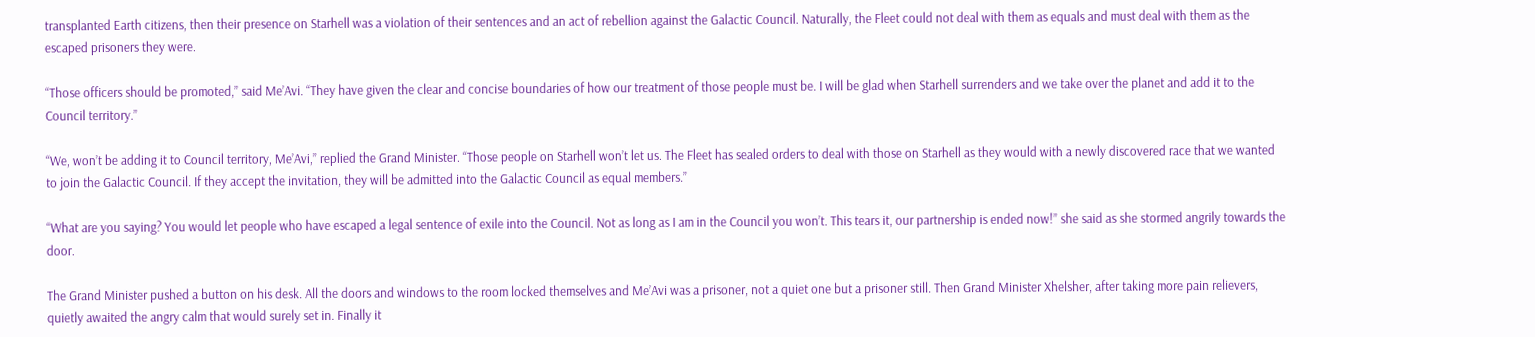transplanted Earth citizens, then their presence on Starhell was a violation of their sentences and an act of rebellion against the Galactic Council. Naturally, the Fleet could not deal with them as equals and must deal with them as the escaped prisoners they were.

“Those officers should be promoted,” said Me’Avi. “They have given the clear and concise boundaries of how our treatment of those people must be. I will be glad when Starhell surrenders and we take over the planet and add it to the Council territory.”

“We, won’t be adding it to Council territory, Me’Avi,” replied the Grand Minister. “Those people on Starhell won’t let us. The Fleet has sealed orders to deal with those on Starhell as they would with a newly discovered race that we wanted to join the Galactic Council. If they accept the invitation, they will be admitted into the Galactic Council as equal members.”

“What are you saying? You would let people who have escaped a legal sentence of exile into the Council. Not as long as I am in the Council you won’t. This tears it, our partnership is ended now!” she said as she stormed angrily towards the door.

The Grand Minister pushed a button on his desk. All the doors and windows to the room locked themselves and Me’Avi was a prisoner, not a quiet one but a prisoner still. Then Grand Minister Xhelsher, after taking more pain relievers, quietly awaited the angry calm that would surely set in. Finally it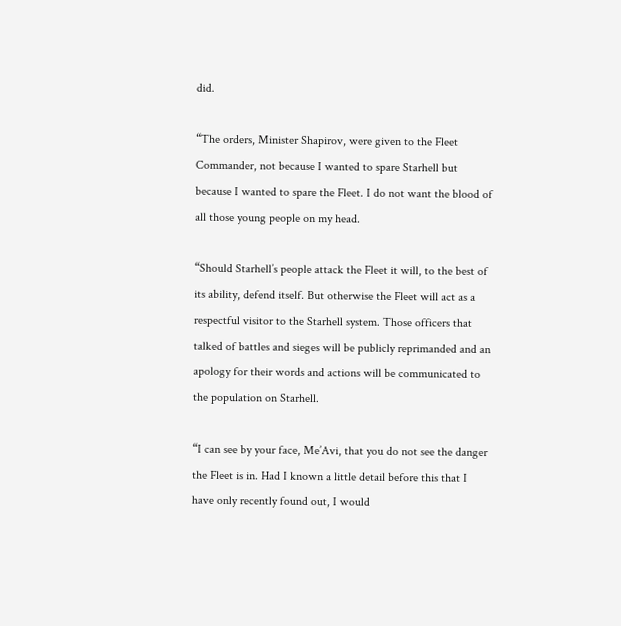did.

“The orders, Minister Shapirov, were given to the Fleet Commander, not because I wanted to spare Starhell but because I wanted to spare the Fleet. I do not want the blood of all those young people on my head.

“Should Starhell’s people attack the Fleet it will, to the best of its ability, defend itself. But otherwise the Fleet will act as a respectful visitor to the Starhell system. Those officers that talked of battles and sieges will be publicly reprimanded and an apology for their words and actions will be communicated to the population on Starhell.

“I can see by your face, Me’Avi, that you do not see the danger the Fleet is in. Had I known a little detail before this that I have only recently found out, I would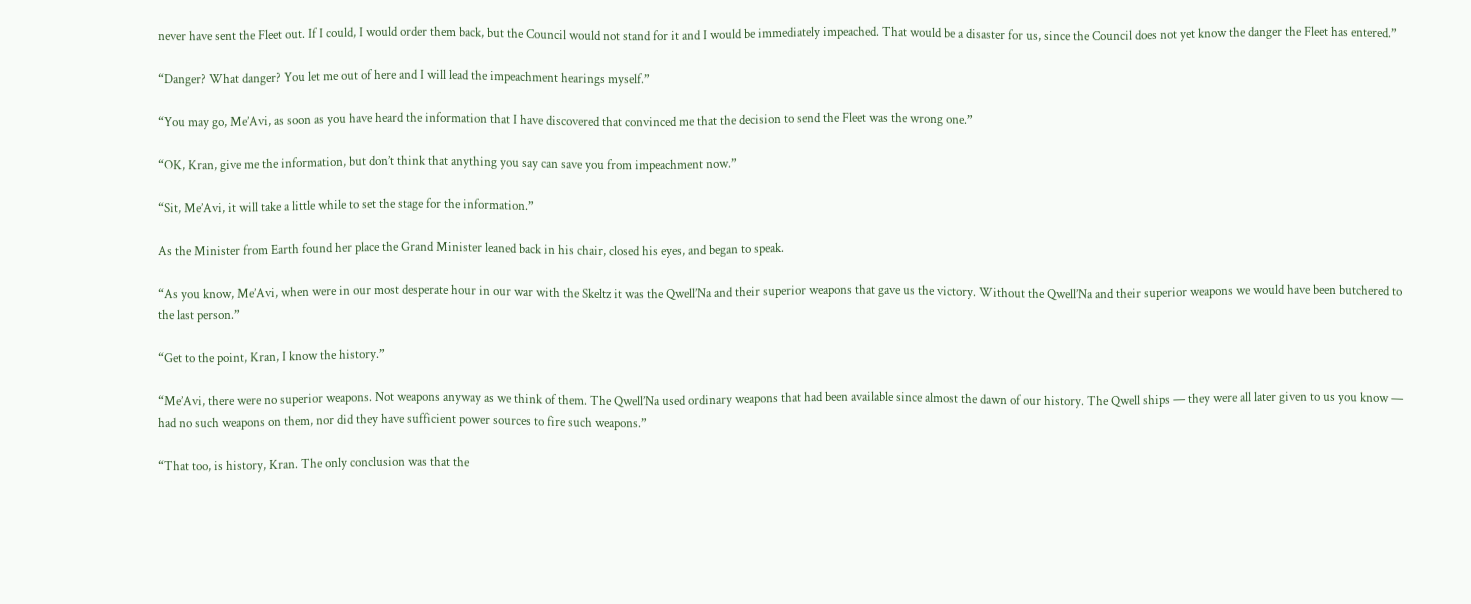never have sent the Fleet out. If I could, I would order them back, but the Council would not stand for it and I would be immediately impeached. That would be a disaster for us, since the Council does not yet know the danger the Fleet has entered.”

“Danger? What danger? You let me out of here and I will lead the impeachment hearings myself.”

“You may go, Me’Avi, as soon as you have heard the information that I have discovered that convinced me that the decision to send the Fleet was the wrong one.”

“OK, Kran, give me the information, but don’t think that anything you say can save you from impeachment now.”

“Sit, Me’Avi, it will take a little while to set the stage for the information.”

As the Minister from Earth found her place the Grand Minister leaned back in his chair, closed his eyes, and began to speak.

“As you know, Me’Avi, when were in our most desperate hour in our war with the Skeltz it was the Qwell’Na and their superior weapons that gave us the victory. Without the Qwell’Na and their superior weapons we would have been butchered to the last person.”

“Get to the point, Kran, I know the history.”

“Me’Avi, there were no superior weapons. Not weapons anyway as we think of them. The Qwell’Na used ordinary weapons that had been available since almost the dawn of our history. The Qwell ships — they were all later given to us you know — had no such weapons on them, nor did they have sufficient power sources to fire such weapons.”

“That too, is history, Kran. The only conclusion was that the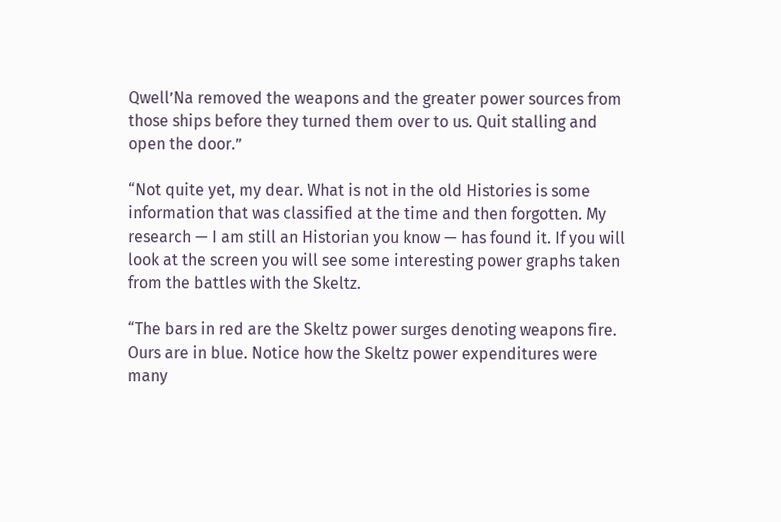Qwell’Na removed the weapons and the greater power sources from those ships before they turned them over to us. Quit stalling and open the door.”

“Not quite yet, my dear. What is not in the old Histories is some information that was classified at the time and then forgotten. My research — I am still an Historian you know — has found it. If you will look at the screen you will see some interesting power graphs taken from the battles with the Skeltz.

“The bars in red are the Skeltz power surges denoting weapons fire. Ours are in blue. Notice how the Skeltz power expenditures were many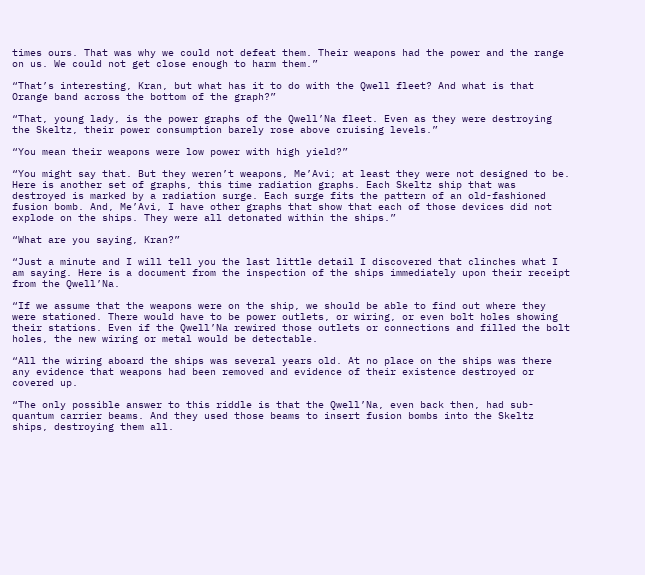times ours. That was why we could not defeat them. Their weapons had the power and the range on us. We could not get close enough to harm them.”

“That’s interesting, Kran, but what has it to do with the Qwell fleet? And what is that Orange band across the bottom of the graph?”

“That, young lady, is the power graphs of the Qwell’Na fleet. Even as they were destroying the Skeltz, their power consumption barely rose above cruising levels.”

“You mean their weapons were low power with high yield?”

“You might say that. But they weren’t weapons, Me’Avi; at least they were not designed to be. Here is another set of graphs, this time radiation graphs. Each Skeltz ship that was destroyed is marked by a radiation surge. Each surge fits the pattern of an old-fashioned fusion bomb. And, Me’Avi, I have other graphs that show that each of those devices did not explode on the ships. They were all detonated within the ships.”

“What are you saying, Kran?”

“Just a minute and I will tell you the last little detail I discovered that clinches what I am saying. Here is a document from the inspection of the ships immediately upon their receipt from the Qwell’Na.

“If we assume that the weapons were on the ship, we should be able to find out where they were stationed. There would have to be power outlets, or wiring, or even bolt holes showing their stations. Even if the Qwell’Na rewired those outlets or connections and filled the bolt holes, the new wiring or metal would be detectable.

“All the wiring aboard the ships was several years old. At no place on the ships was there any evidence that weapons had been removed and evidence of their existence destroyed or covered up.

“The only possible answer to this riddle is that the Qwell’Na, even back then, had sub-quantum carrier beams. And they used those beams to insert fusion bombs into the Skeltz ships, destroying them all.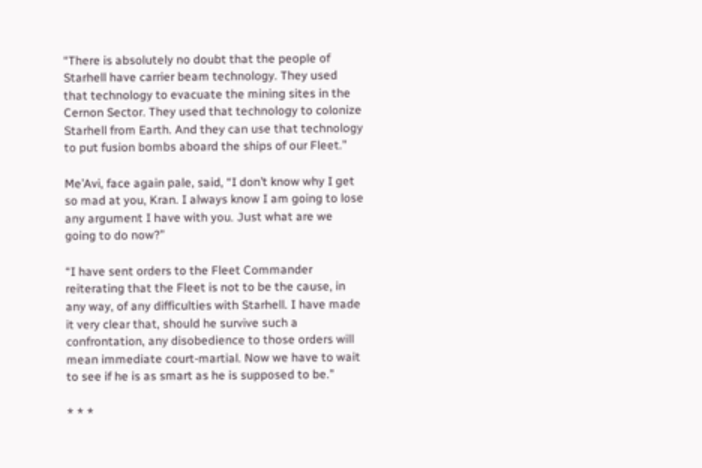“There is absolutely no doubt that the people of Starhell have carrier beam technology. They used that technology to evacuate the mining sites in the Cernon Sector. They used that technology to colonize Starhell from Earth. And they can use that technology to put fusion bombs aboard the ships of our Fleet.”

Me’Avi, face again pale, said, “I don’t know why I get so mad at you, Kran. I always know I am going to lose any argument I have with you. Just what are we going to do now?”

“I have sent orders to the Fleet Commander reiterating that the Fleet is not to be the cause, in any way, of any difficulties with Starhell. I have made it very clear that, should he survive such a confrontation, any disobedience to those orders will mean immediate court-martial. Now we have to wait to see if he is as smart as he is supposed to be.”

* * *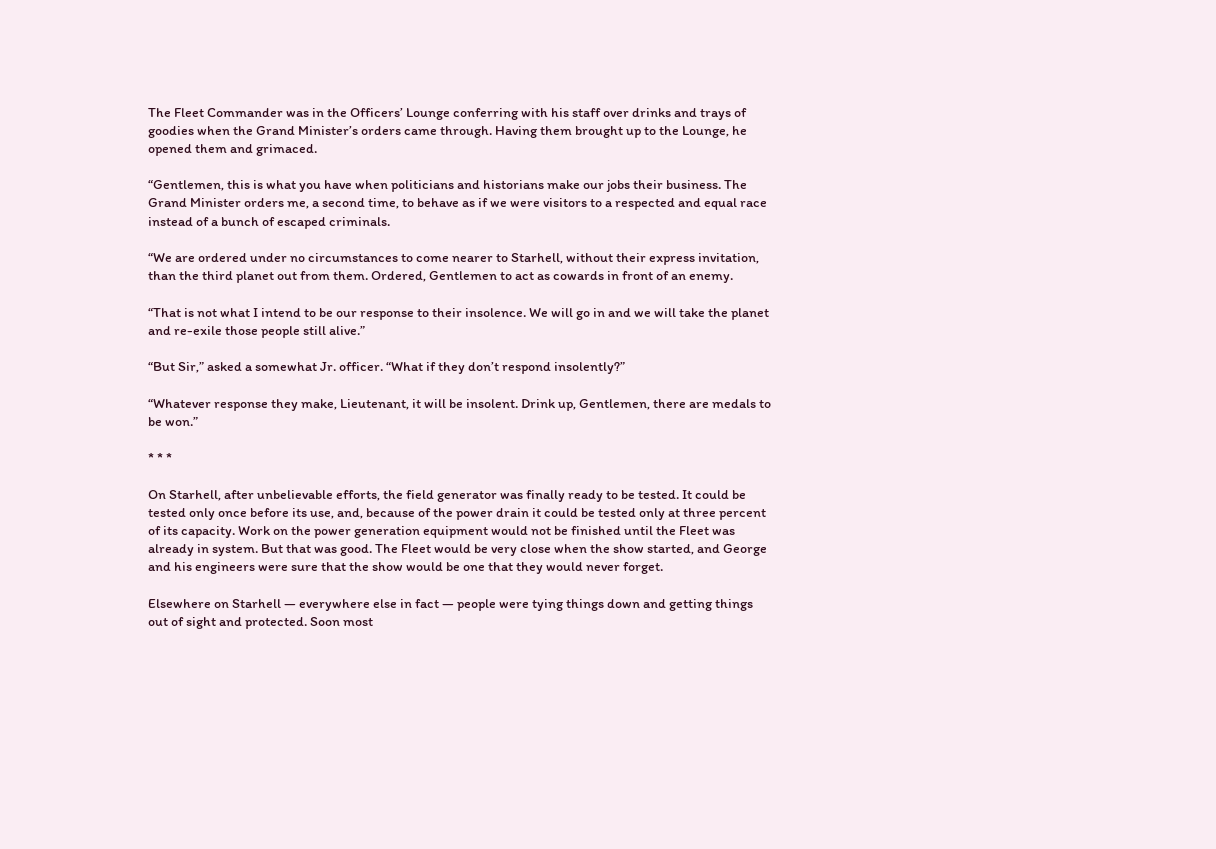The Fleet Commander was in the Officers’ Lounge conferring with his staff over drinks and trays of goodies when the Grand Minister’s orders came through. Having them brought up to the Lounge, he opened them and grimaced.

“Gentlemen, this is what you have when politicians and historians make our jobs their business. The Grand Minister orders me, a second time, to behave as if we were visitors to a respected and equal race instead of a bunch of escaped criminals.

“We are ordered under no circumstances to come nearer to Starhell, without their express invitation, than the third planet out from them. Ordered, Gentlemen to act as cowards in front of an enemy.

“That is not what I intend to be our response to their insolence. We will go in and we will take the planet and re-exile those people still alive.”

“But Sir,” asked a somewhat Jr. officer. “What if they don’t respond insolently?”

“Whatever response they make, Lieutenant, it will be insolent. Drink up, Gentlemen, there are medals to be won.”

* * *

On Starhell, after unbelievable efforts, the field generator was finally ready to be tested. It could be tested only once before its use, and, because of the power drain it could be tested only at three percent of its capacity. Work on the power generation equipment would not be finished until the Fleet was already in system. But that was good. The Fleet would be very close when the show started, and George and his engineers were sure that the show would be one that they would never forget.

Elsewhere on Starhell — everywhere else in fact — people were tying things down and getting things out of sight and protected. Soon most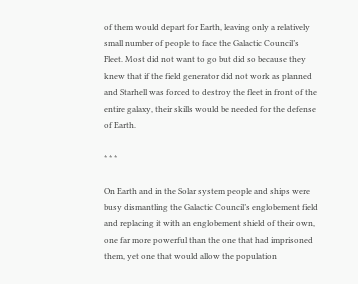of them would depart for Earth, leaving only a relatively small number of people to face the Galactic Council’s Fleet. Most did not want to go but did so because they knew that if the field generator did not work as planned and Starhell was forced to destroy the fleet in front of the entire galaxy, their skills would be needed for the defense of Earth.

* * *

On Earth and in the Solar system people and ships were busy dismantling the Galactic Council’s englobement field and replacing it with an englobement shield of their own, one far more powerful than the one that had imprisoned them, yet one that would allow the population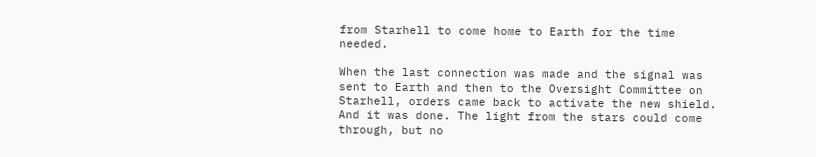from Starhell to come home to Earth for the time needed.

When the last connection was made and the signal was sent to Earth and then to the Oversight Committee on Starhell, orders came back to activate the new shield. And it was done. The light from the stars could come through, but no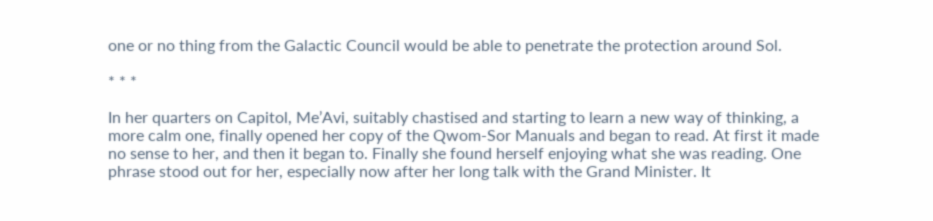one or no thing from the Galactic Council would be able to penetrate the protection around Sol.

* * *

In her quarters on Capitol, Me’Avi, suitably chastised and starting to learn a new way of thinking, a more calm one, finally opened her copy of the Qwom-Sor Manuals and began to read. At first it made no sense to her, and then it began to. Finally she found herself enjoying what she was reading. One phrase stood out for her, especially now after her long talk with the Grand Minister. It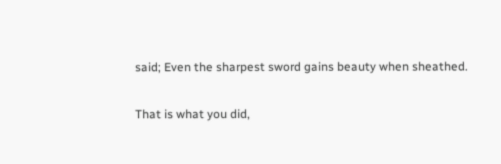said; Even the sharpest sword gains beauty when sheathed.

That is what you did,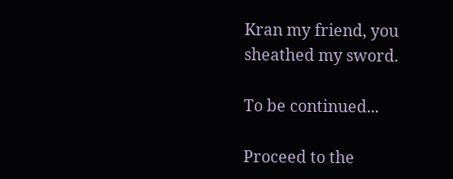Kran my friend, you sheathed my sword.

To be continued...

Proceed to the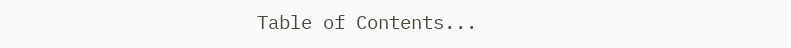Table of Contents...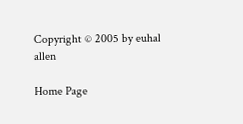Copyright © 2005 by euhal allen

Home Page